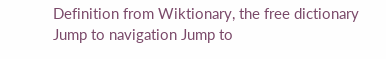Definition from Wiktionary, the free dictionary
Jump to navigation Jump to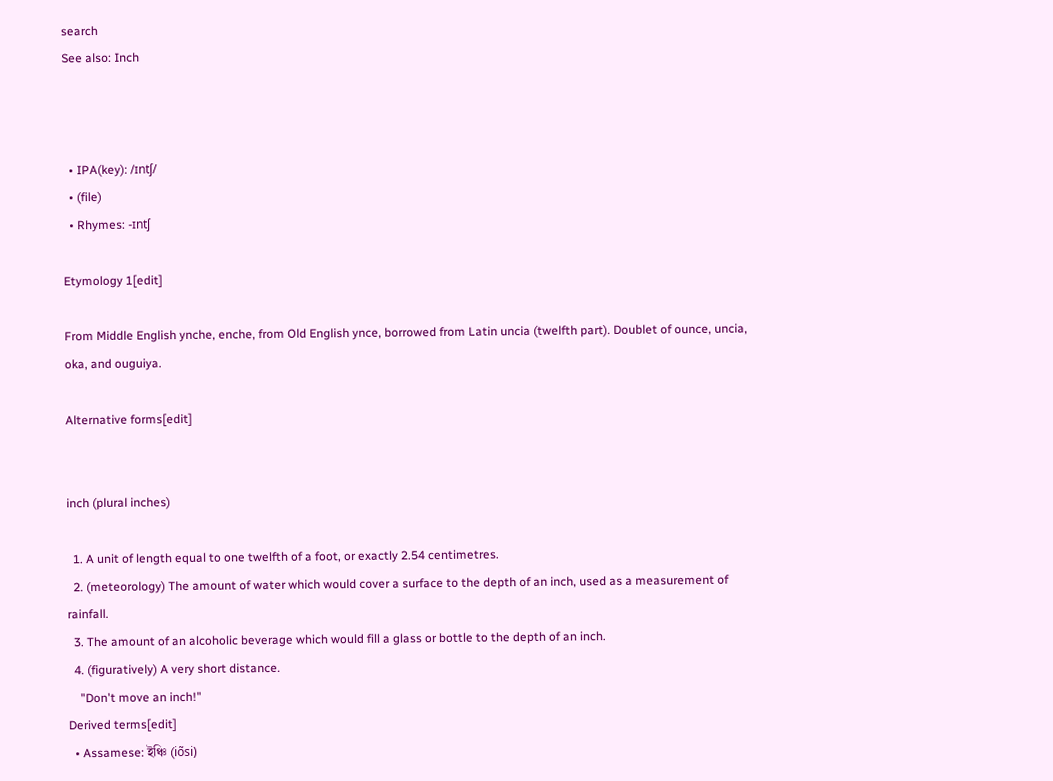search
See also: Inch



  • IPA(key): /ɪntʃ/
  • (file)
  • Rhymes: -ɪntʃ

Etymology 1[edit]

From Middle English ynche, enche, from Old English ynce, borrowed from Latin uncia (twelfth part). Doublet of ounce, uncia, oka, and ouguiya.

Alternative forms[edit]


inch (plural inches)

  1. A unit of length equal to one twelfth of a foot, or exactly 2.54 centimetres.
  2. (meteorology) The amount of water which would cover a surface to the depth of an inch, used as a measurement of rainfall.
  3. The amount of an alcoholic beverage which would fill a glass or bottle to the depth of an inch.
  4. (figuratively) A very short distance.
    "Don't move an inch!"
Derived terms[edit]
  • Assamese: ইঞ্চি (io͂si)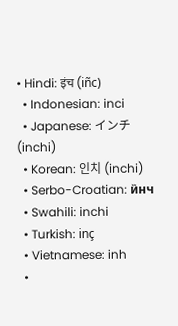• Hindi: इंच (iñc)
  • Indonesian: inci
  • Japanese: インチ (inchi)
  • Korean: 인치 (inchi)
  • Serbo-Croatian: и̏нч
  • Swahili: inchi
  • Turkish: inç
  • Vietnamese: inh
  •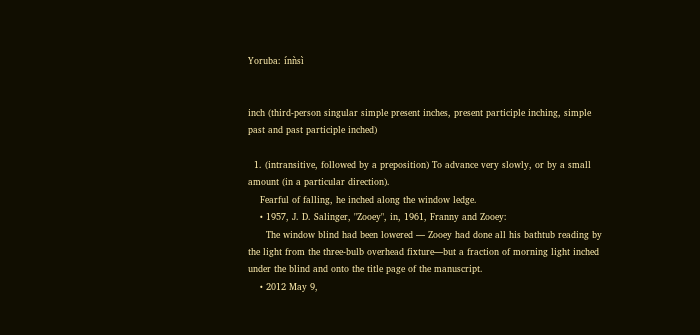Yoruba: ínǹsì


inch (third-person singular simple present inches, present participle inching, simple past and past participle inched)

  1. (intransitive, followed by a preposition) To advance very slowly, or by a small amount (in a particular direction).
    Fearful of falling, he inched along the window ledge.
    • 1957, J. D. Salinger, "Zooey", in, 1961, Franny and Zooey:
      The window blind had been lowered — Zooey had done all his bathtub reading by the light from the three-bulb overhead fixture—but a fraction of morning light inched under the blind and onto the title page of the manuscript.
    • 2012 May 9,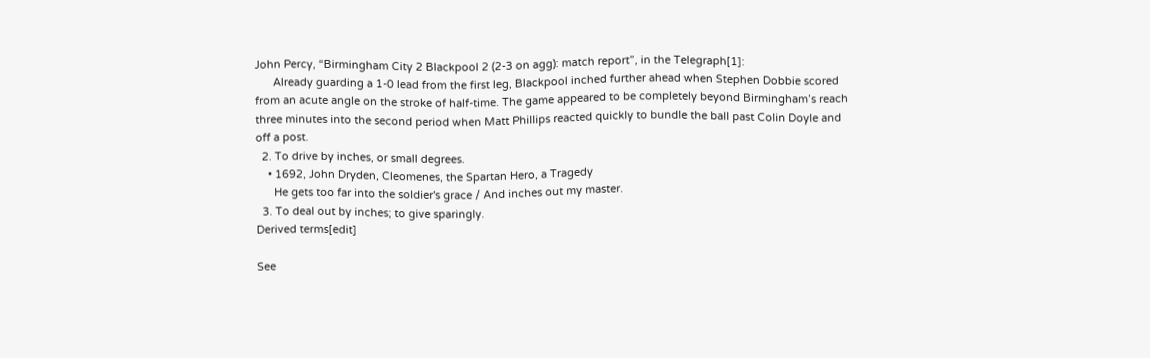John Percy, “Birmingham City 2 Blackpool 2 (2-3 on agg): match report”, in the Telegraph[1]:
      Already guarding a 1-0 lead from the first leg, Blackpool inched further ahead when Stephen Dobbie scored from an acute angle on the stroke of half-time. The game appeared to be completely beyond Birmingham’s reach three minutes into the second period when Matt Phillips reacted quickly to bundle the ball past Colin Doyle and off a post.
  2. To drive by inches, or small degrees.
    • 1692, John Dryden, Cleomenes, the Spartan Hero, a Tragedy
      He gets too far into the soldier's grace / And inches out my master.
  3. To deal out by inches; to give sparingly.
Derived terms[edit]

See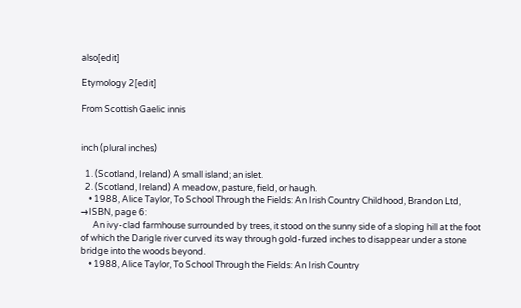also[edit]

Etymology 2[edit]

From Scottish Gaelic innis


inch (plural inches)

  1. (Scotland, Ireland) A small island; an islet.
  2. (Scotland, Ireland) A meadow, pasture, field, or haugh.
    • 1988, Alice Taylor, To School Through the Fields: An Irish Country Childhood, Brandon Ltd, →ISBN, page 6:
      An ivy-clad farmhouse surrounded by trees, it stood on the sunny side of a sloping hill at the foot of which the Darigle river curved its way through gold-furzed inches to disappear under a stone bridge into the woods beyond.
    • 1988, Alice Taylor, To School Through the Fields: An Irish Country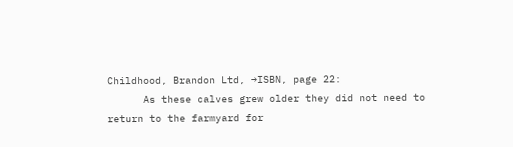Childhood, Brandon Ltd, →ISBN, page 22:
      As these calves grew older they did not need to return to the farmyard for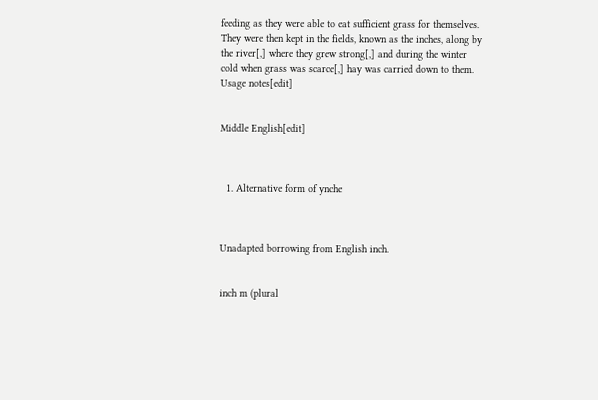feeding as they were able to eat sufficient grass for themselves. They were then kept in the fields, known as the inches, along by the river[,] where they grew strong[,] and during the winter cold when grass was scarce[,] hay was carried down to them.
Usage notes[edit]


Middle English[edit]



  1. Alternative form of ynche



Unadapted borrowing from English inch.


inch m (plural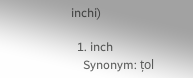inchi)

  1. inch
    Synonym: țol